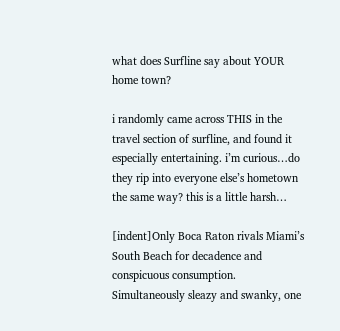what does Surfline say about YOUR home town?

i randomly came across THIS in the travel section of surfline, and found it especially entertaining. i’m curious…do they rip into everyone else’s hometown the same way? this is a little harsh…

[indent]Only Boca Raton rivals Miami’s South Beach for decadence and conspicuous consumption. Simultaneously sleazy and swanky, one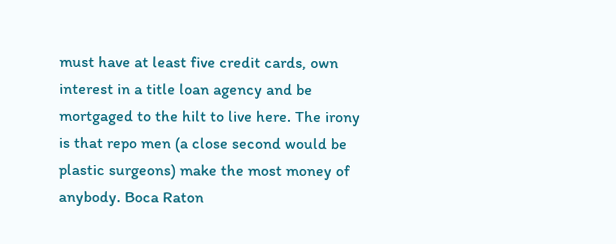must have at least five credit cards, own interest in a title loan agency and be mortgaged to the hilt to live here. The irony is that repo men (a close second would be plastic surgeons) make the most money of anybody. Boca Raton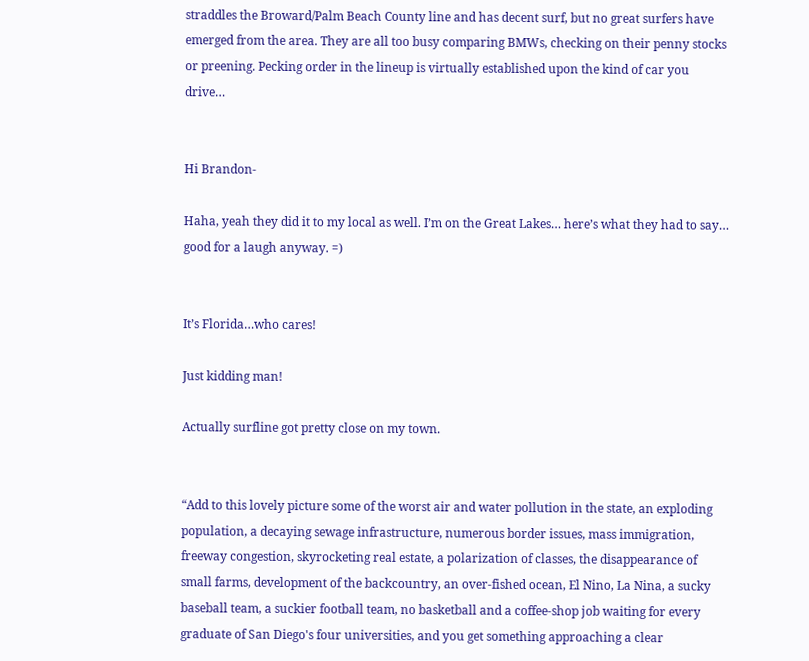straddles the Broward/Palm Beach County line and has decent surf, but no great surfers have emerged from the area. They are all too busy comparing BMWs, checking on their penny stocks or preening. Pecking order in the lineup is virtually established upon the kind of car you drive…


Hi Brandon-

Haha, yeah they did it to my local as well. I’m on the Great Lakes… here’s what they had to say… good for a laugh anyway. =)


It’s Florida…who cares!

Just kidding man!

Actually surfline got pretty close on my town.


“Add to this lovely picture some of the worst air and water pollution in the state, an exploding population, a decaying sewage infrastructure, numerous border issues, mass immigration, freeway congestion, skyrocketing real estate, a polarization of classes, the disappearance of small farms, development of the backcountry, an over-fished ocean, El Nino, La Nina, a sucky baseball team, a suckier football team, no basketball and a coffee-shop job waiting for every graduate of San Diego's four universities, and you get something approaching a clear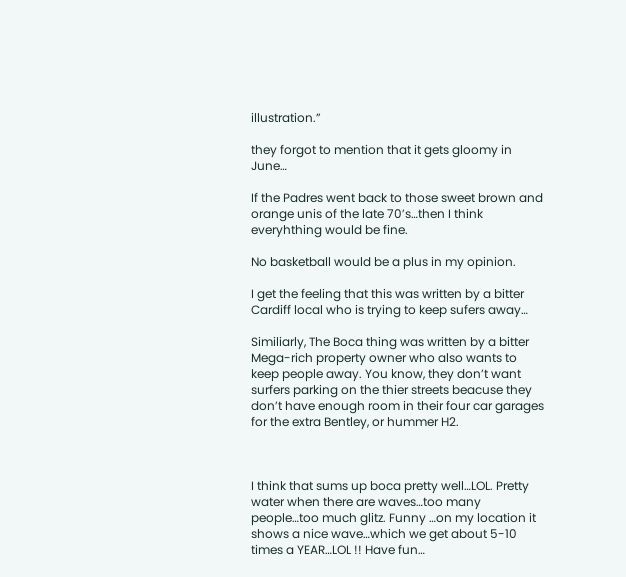illustration.”

they forgot to mention that it gets gloomy in June…

If the Padres went back to those sweet brown and orange unis of the late 70’s…then I think everyhthing would be fine.

No basketball would be a plus in my opinion.

I get the feeling that this was written by a bitter Cardiff local who is trying to keep sufers away…

Similiarly, The Boca thing was written by a bitter Mega-rich property owner who also wants to keep people away. You know, they don’t want surfers parking on the thier streets beacuse they don’t have enough room in their four car garages for the extra Bentley, or hummer H2.



I think that sums up boca pretty well…LOL. Pretty water when there are waves…too many people…too much glitz. Funny …on my location it shows a nice wave…which we get about 5-10 times a YEAR…LOL !! Have fun…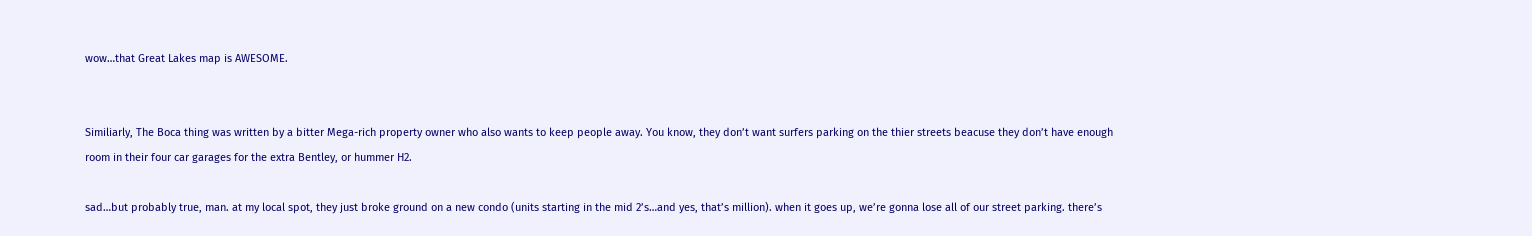wow…that Great Lakes map is AWESOME.


Similiarly, The Boca thing was written by a bitter Mega-rich property owner who also wants to keep people away. You know, they don’t want surfers parking on the thier streets beacuse they don’t have enough room in their four car garages for the extra Bentley, or hummer H2.

sad…but probably true, man. at my local spot, they just broke ground on a new condo (units starting in the mid 2’s…and yes, that’s million). when it goes up, we’re gonna lose all of our street parking. there’s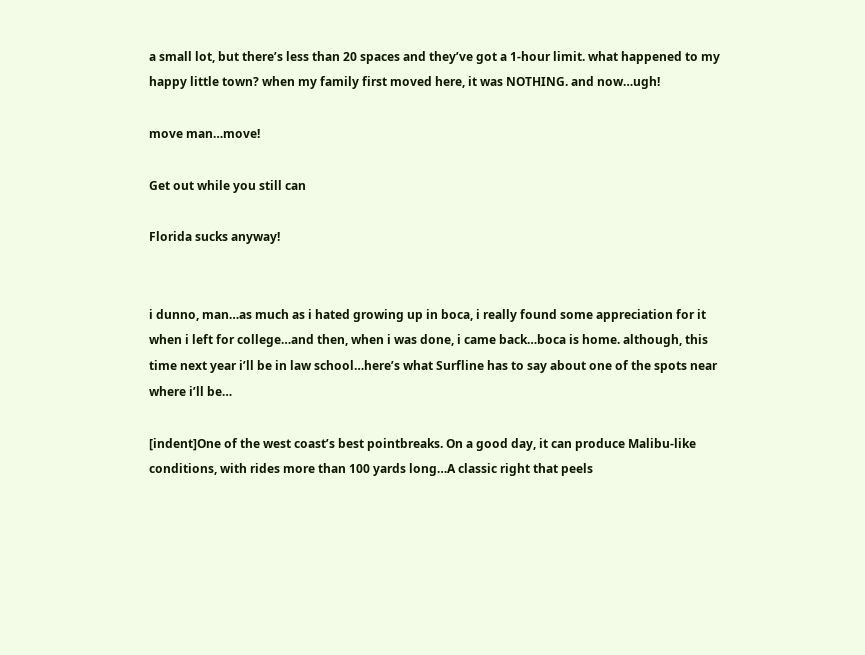a small lot, but there’s less than 20 spaces and they’ve got a 1-hour limit. what happened to my happy little town? when my family first moved here, it was NOTHING. and now…ugh!

move man…move!

Get out while you still can

Florida sucks anyway!


i dunno, man…as much as i hated growing up in boca, i really found some appreciation for it when i left for college…and then, when i was done, i came back…boca is home. although, this time next year i’ll be in law school…here’s what Surfline has to say about one of the spots near where i’ll be…

[indent]One of the west coast’s best pointbreaks. On a good day, it can produce Malibu-like conditions, with rides more than 100 yards long…A classic right that peels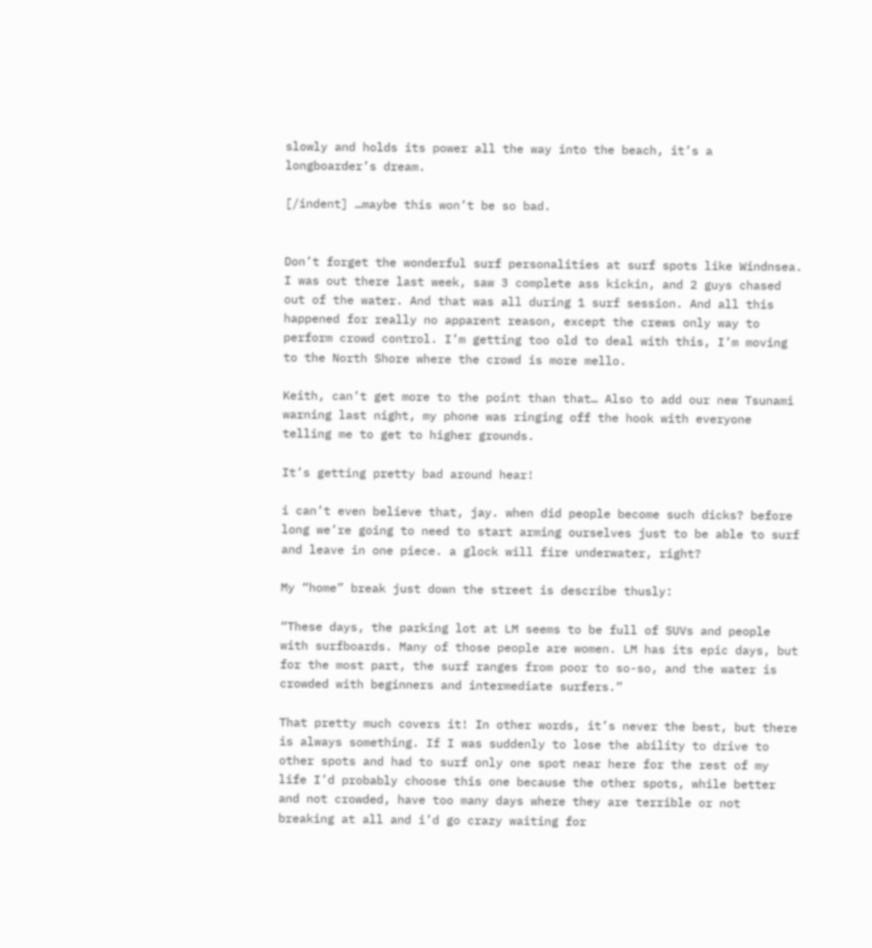slowly and holds its power all the way into the beach, it’s a longboarder’s dream.

[/indent] …maybe this won’t be so bad.


Don’t forget the wonderful surf personalities at surf spots like Windnsea. I was out there last week, saw 3 complete ass kickin, and 2 guys chased out of the water. And that was all during 1 surf session. And all this happened for really no apparent reason, except the crews only way to perform crowd control. I’m getting too old to deal with this, I’m moving to the North Shore where the crowd is more mello.

Keith, can’t get more to the point than that… Also to add our new Tsunami warning last night, my phone was ringing off the hook with everyone telling me to get to higher grounds.

It’s getting pretty bad around hear!

i can’t even believe that, jay. when did people become such dicks? before long we’re going to need to start arming ourselves just to be able to surf and leave in one piece. a glock will fire underwater, right?

My “home” break just down the street is describe thusly:

“These days, the parking lot at LM seems to be full of SUVs and people with surfboards. Many of those people are women. LM has its epic days, but for the most part, the surf ranges from poor to so-so, and the water is crowded with beginners and intermediate surfers.”

That pretty much covers it! In other words, it’s never the best, but there is always something. If I was suddenly to lose the ability to drive to other spots and had to surf only one spot near here for the rest of my life I’d probably choose this one because the other spots, while better and not crowded, have too many days where they are terrible or not breaking at all and i’d go crazy waiting for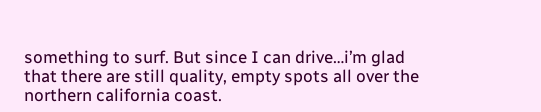something to surf. But since I can drive…i’m glad that there are still quality, empty spots all over the northern california coast.